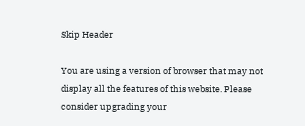Skip Header

You are using a version of browser that may not display all the features of this website. Please consider upgrading your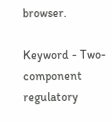browser.

Keyword - Two-component regulatory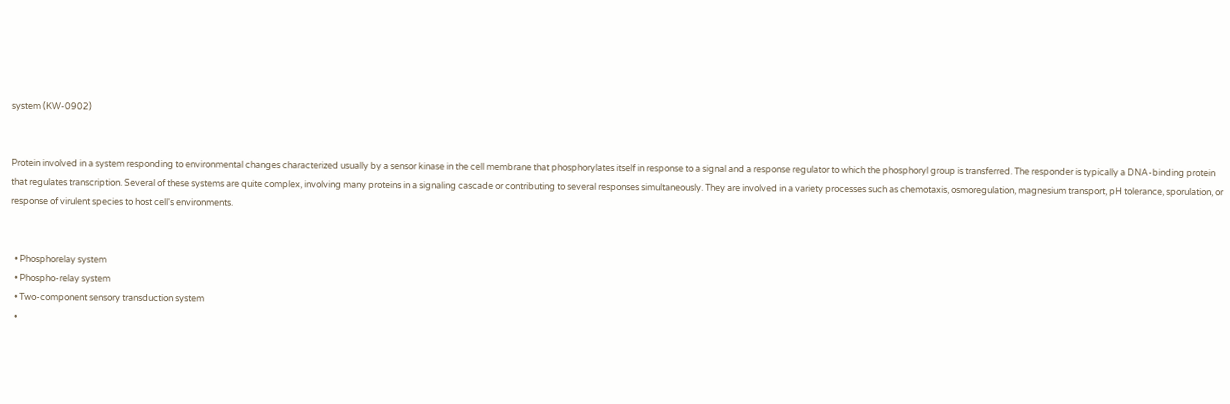system (KW-0902)


Protein involved in a system responding to environmental changes characterized usually by a sensor kinase in the cell membrane that phosphorylates itself in response to a signal and a response regulator to which the phosphoryl group is transferred. The responder is typically a DNA-binding protein that regulates transcription. Several of these systems are quite complex, involving many proteins in a signaling cascade or contributing to several responses simultaneously. They are involved in a variety processes such as chemotaxis, osmoregulation, magnesium transport, pH tolerance, sporulation, or response of virulent species to host cell's environments.


  • Phosphorelay system
  • Phospho-relay system
  • Two-component sensory transduction system
  •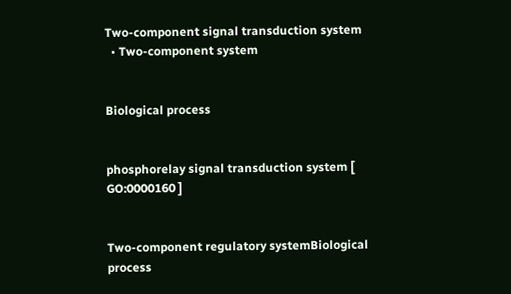Two-component signal transduction system
  • Two-component system


Biological process


phosphorelay signal transduction system [ GO:0000160 ]


Two-component regulatory systemBiological process